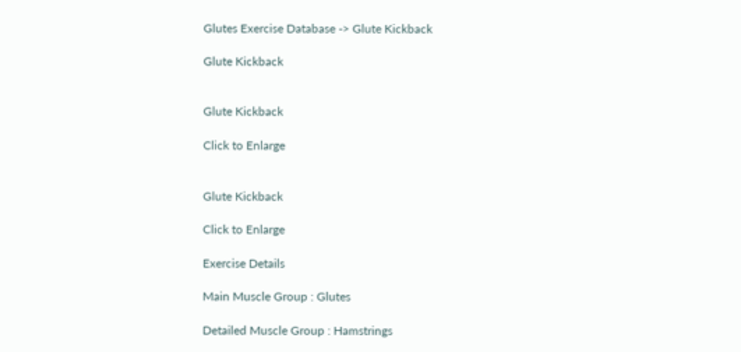Glutes Exercise Database -> Glute Kickback

Glute Kickback


Glute Kickback

Click to Enlarge


Glute Kickback

Click to Enlarge

Exercise Details

Main Muscle Group : Glutes

Detailed Muscle Group : Hamstrings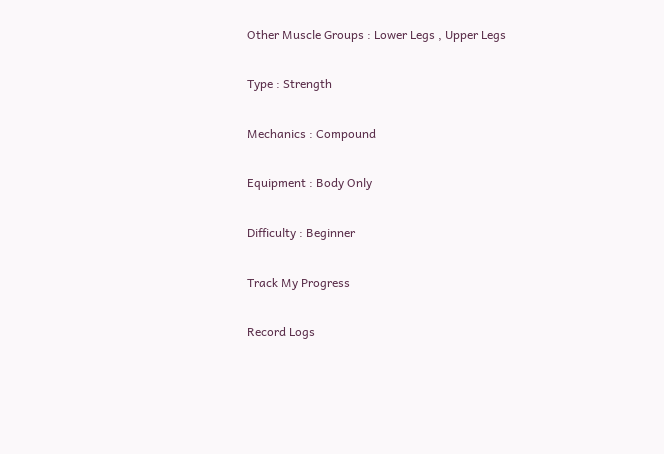Other Muscle Groups : Lower Legs , Upper Legs

Type : Strength

Mechanics : Compound

Equipment : Body Only

Difficulty : Beginner

Track My Progress

Record Logs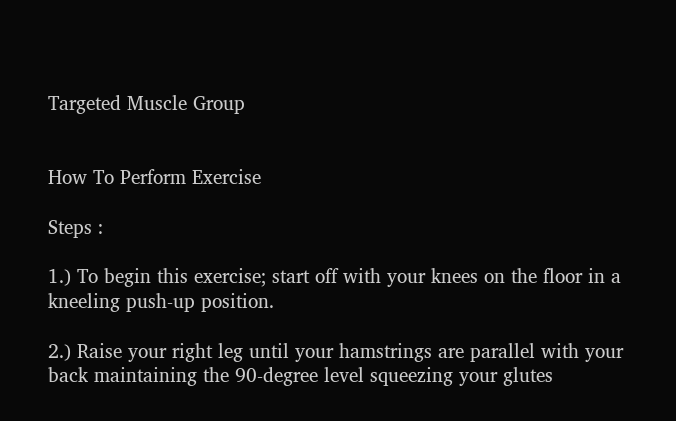Targeted Muscle Group


How To Perform Exercise

Steps :

1.) To begin this exercise; start off with your knees on the floor in a kneeling push-up position.

2.) Raise your right leg until your hamstrings are parallel with your back maintaining the 90-degree level squeezing your glutes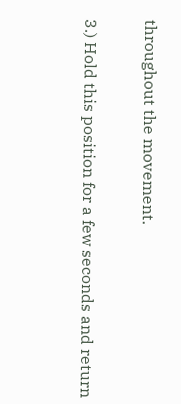throughout the movement.

3.) Hold this position for a few seconds and return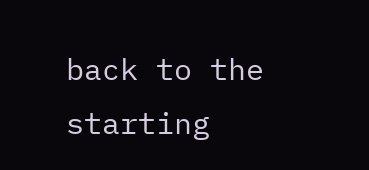back to the starting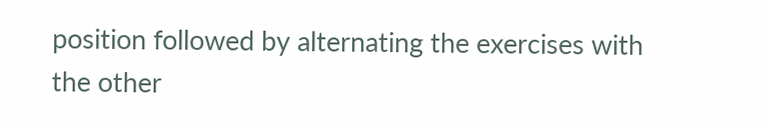position followed by alternating the exercises with the other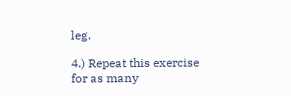leg.

4.) Repeat this exercise for as many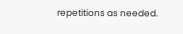repetitions as needed.